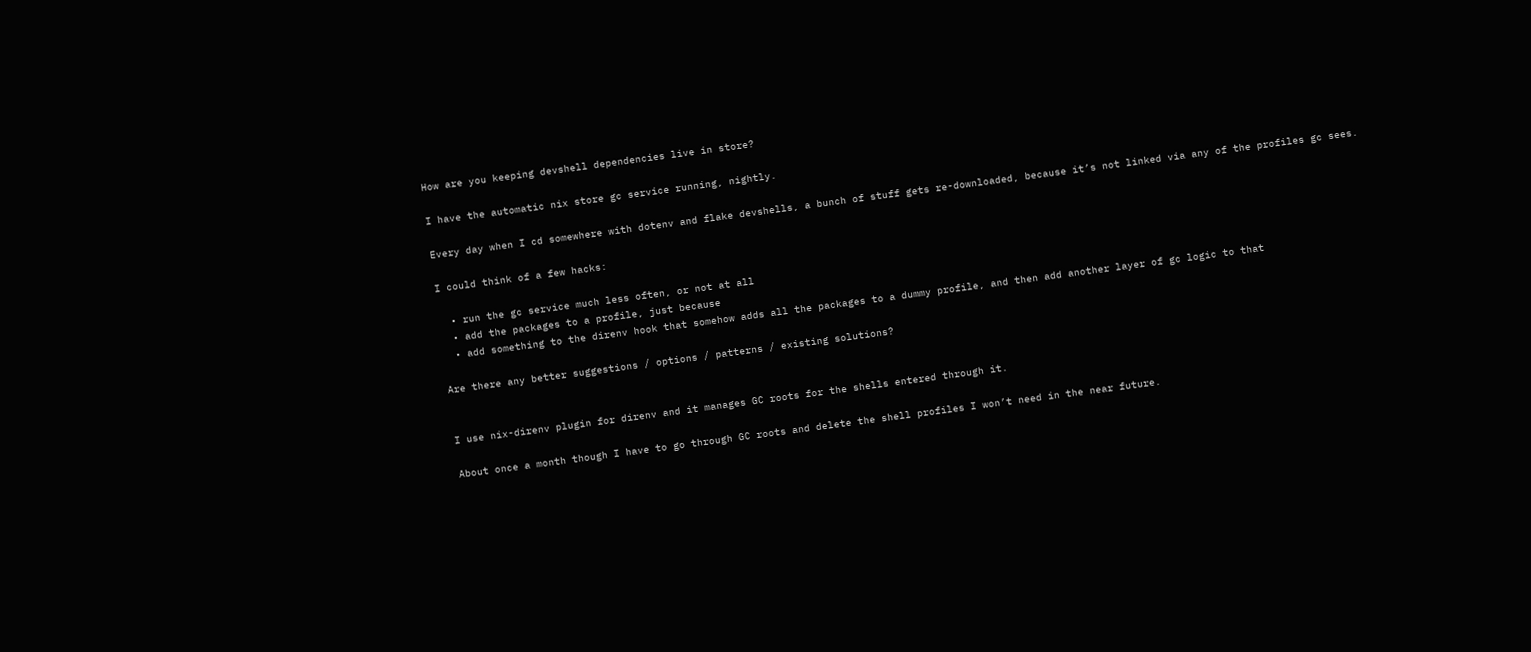How are you keeping devshell dependencies live in store?

I have the automatic nix store gc service running, nightly.

Every day when I cd somewhere with dotenv and flake devshells, a bunch of stuff gets re-downloaded, because it’s not linked via any of the profiles gc sees.

I could think of a few hacks:

  • run the gc service much less often, or not at all
  • add the packages to a profile, just because
  • add something to the direnv hook that somehow adds all the packages to a dummy profile, and then add another layer of gc logic to that

Are there any better suggestions / options / patterns / existing solutions?


I use nix-direnv plugin for direnv and it manages GC roots for the shells entered through it.

About once a month though I have to go through GC roots and delete the shell profiles I won’t need in the near future.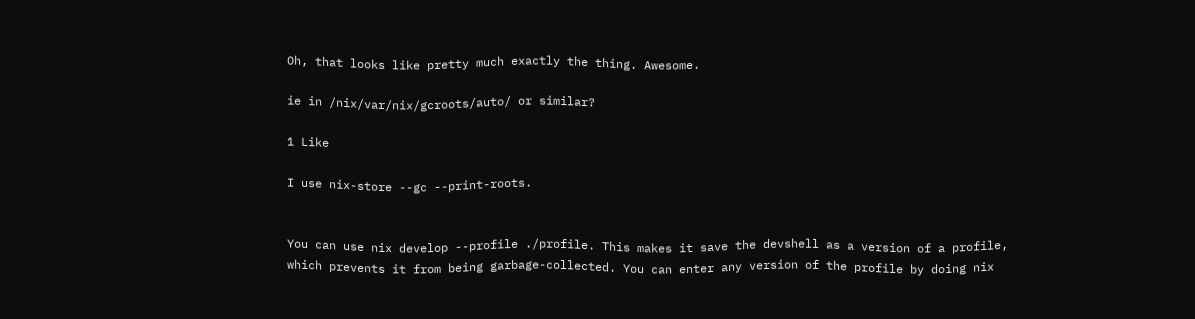Oh, that looks like pretty much exactly the thing. Awesome.

ie in /nix/var/nix/gcroots/auto/ or similar?

1 Like

I use nix-store --gc --print-roots.


You can use nix develop --profile ./profile. This makes it save the devshell as a version of a profile, which prevents it from being garbage-collected. You can enter any version of the profile by doing nix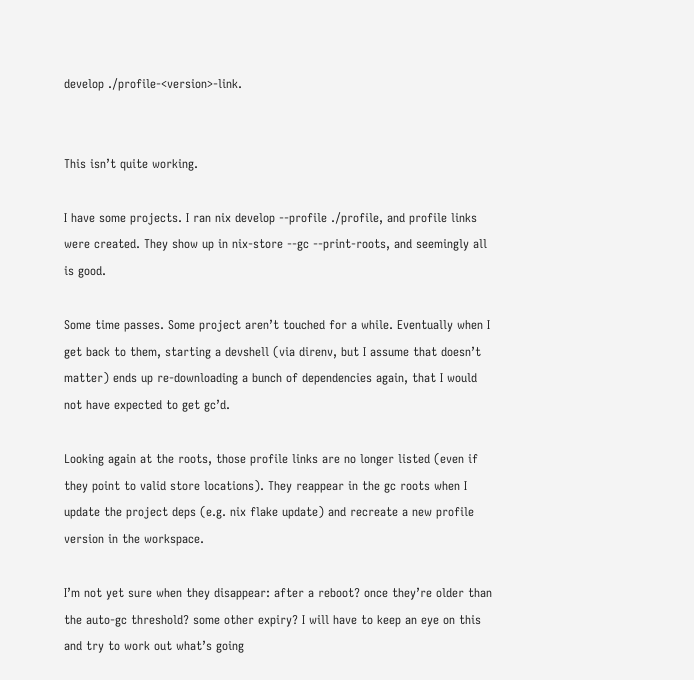develop ./profile-<version>-link.


This isn’t quite working.

I have some projects. I ran nix develop --profile ./profile, and profile links were created. They show up in nix-store --gc --print-roots, and seemingly all is good.

Some time passes. Some project aren’t touched for a while. Eventually when I get back to them, starting a devshell (via direnv, but I assume that doesn’t matter) ends up re-downloading a bunch of dependencies again, that I would not have expected to get gc’d.

Looking again at the roots, those profile links are no longer listed (even if they point to valid store locations). They reappear in the gc roots when I update the project deps (e.g. nix flake update) and recreate a new profile version in the workspace.

I’m not yet sure when they disappear: after a reboot? once they’re older than the auto-gc threshold? some other expiry? I will have to keep an eye on this and try to work out what’s going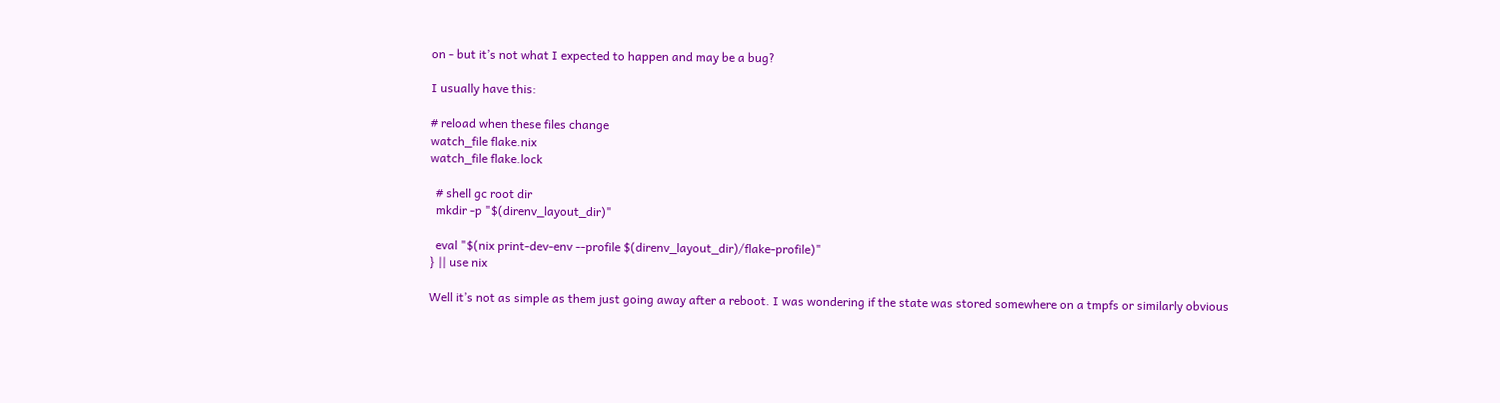on - but it’s not what I expected to happen and may be a bug?

I usually have this:

# reload when these files change
watch_file flake.nix
watch_file flake.lock

  # shell gc root dir
  mkdir -p "$(direnv_layout_dir)"

  eval "$(nix print-dev-env --profile $(direnv_layout_dir)/flake-profile)"
} || use nix

Well it’s not as simple as them just going away after a reboot. I was wondering if the state was stored somewhere on a tmpfs or similarly obvious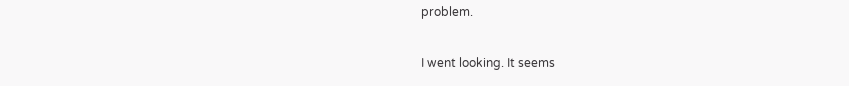problem.

I went looking. It seems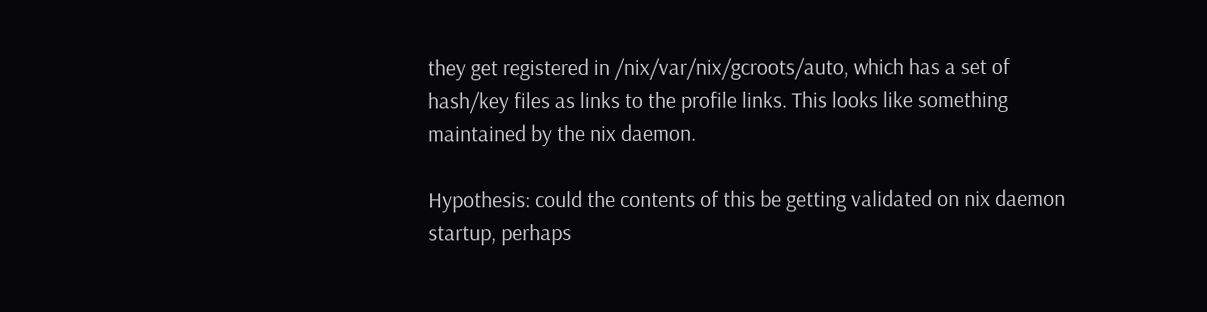they get registered in /nix/var/nix/gcroots/auto, which has a set of hash/key files as links to the profile links. This looks like something maintained by the nix daemon.

Hypothesis: could the contents of this be getting validated on nix daemon startup, perhaps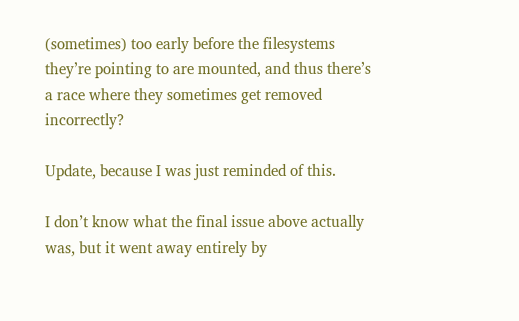(sometimes) too early before the filesystems they’re pointing to are mounted, and thus there’s a race where they sometimes get removed incorrectly?

Update, because I was just reminded of this.

I don’t know what the final issue above actually was, but it went away entirely by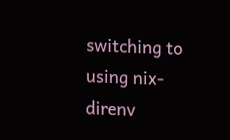switching to using nix-direnv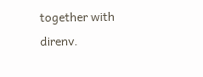together with direnv.